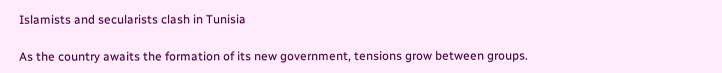Islamists and secularists clash in Tunisia

As the country awaits the formation of its new government, tensions grow between groups.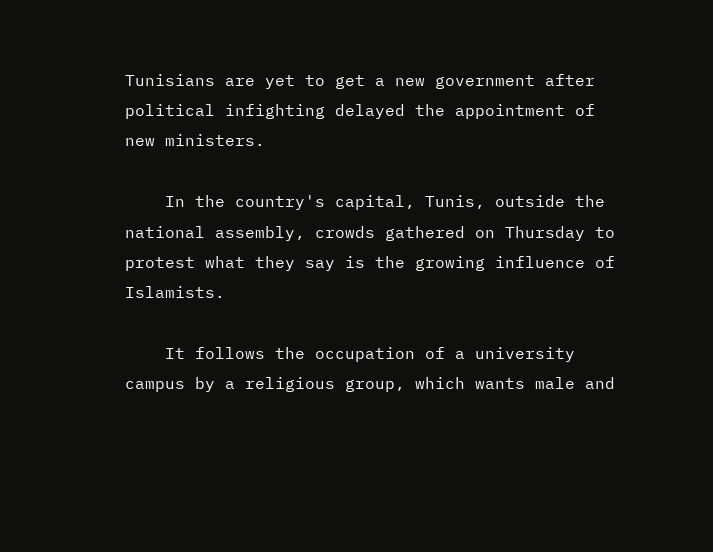Tunisians are yet to get a new government after political infighting delayed the appointment of new ministers.

    In the country's capital, Tunis, outside the national assembly, crowds gathered on Thursday to protest what they say is the growing influence of Islamists.

    It follows the occupation of a university campus by a religious group, which wants male and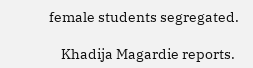female students segregated.

    Khadija Magardie reports.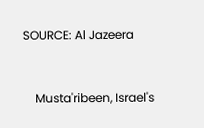SOURCE: Al Jazeera


    Musta'ribeen, Israel's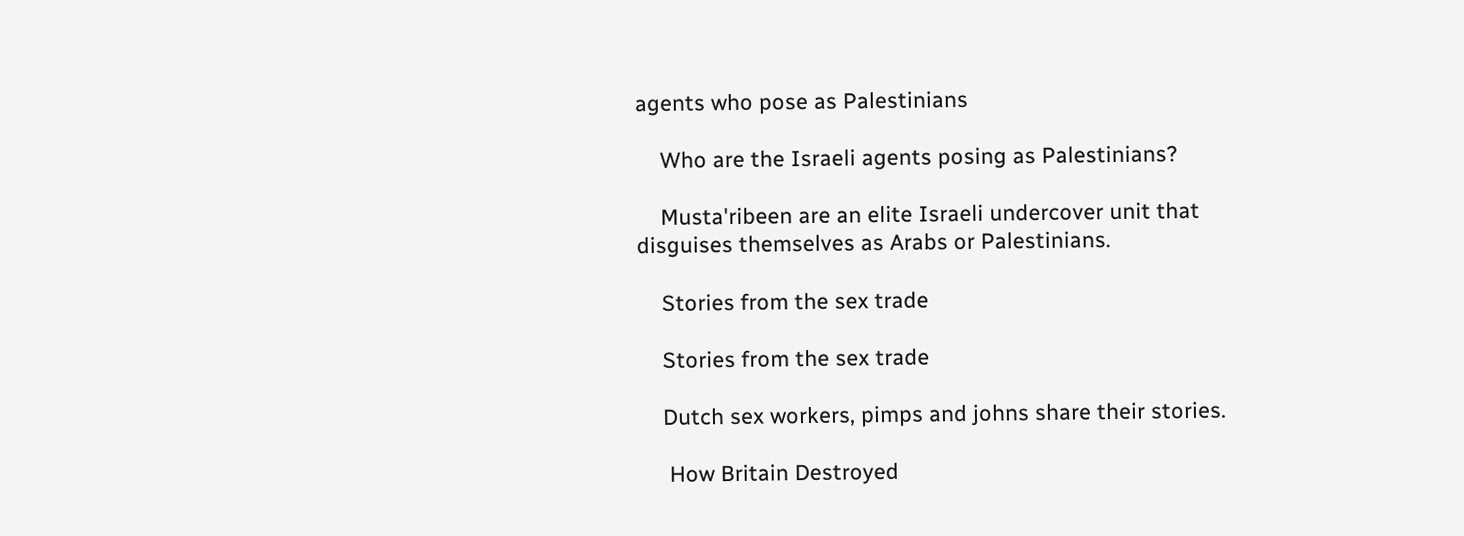agents who pose as Palestinians

    Who are the Israeli agents posing as Palestinians?

    Musta'ribeen are an elite Israeli undercover unit that disguises themselves as Arabs or Palestinians.

    Stories from the sex trade

    Stories from the sex trade

    Dutch sex workers, pimps and johns share their stories.

     How Britain Destroyed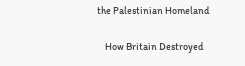the Palestinian Homeland

    How Britain Destroyed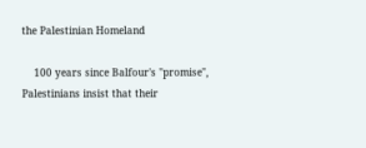the Palestinian Homeland

    100 years since Balfour's "promise", Palestinians insist that their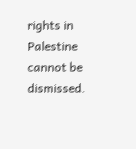rights in Palestine cannot be dismissed.